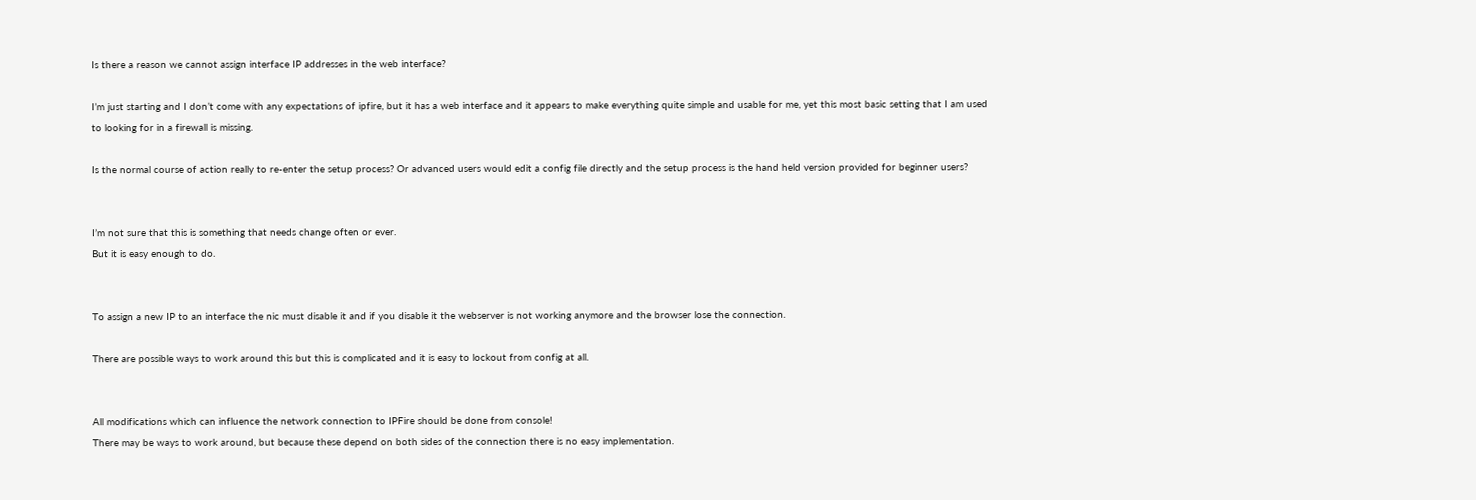Is there a reason we cannot assign interface IP addresses in the web interface?

I’m just starting and I don’t come with any expectations of ipfire, but it has a web interface and it appears to make everything quite simple and usable for me, yet this most basic setting that I am used to looking for in a firewall is missing.

Is the normal course of action really to re-enter the setup process? Or advanced users would edit a config file directly and the setup process is the hand held version provided for beginner users?


I’m not sure that this is something that needs change often or ever.
But it is easy enough to do.


To assign a new IP to an interface the nic must disable it and if you disable it the webserver is not working anymore and the browser lose the connection.

There are possible ways to work around this but this is complicated and it is easy to lockout from config at all.


All modifications which can influence the network connection to IPFire should be done from console!
There may be ways to work around, but because these depend on both sides of the connection there is no easy implementation.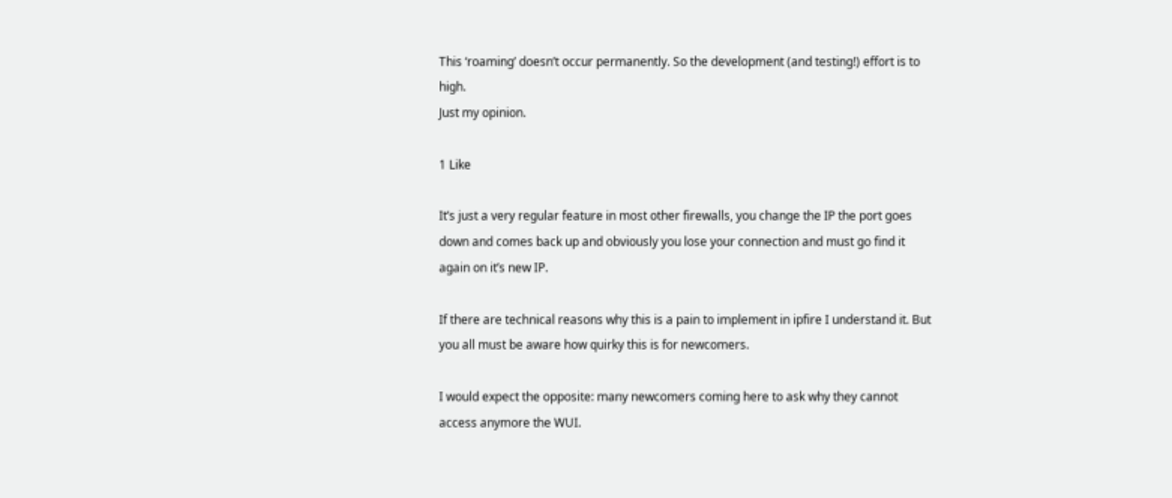This ‘roaming’ doesn’t occur permanently. So the development (and testing!) effort is to high.
Just my opinion.

1 Like

It’s just a very regular feature in most other firewalls, you change the IP the port goes down and comes back up and obviously you lose your connection and must go find it again on it’s new IP.

If there are technical reasons why this is a pain to implement in ipfire I understand it. But you all must be aware how quirky this is for newcomers.

I would expect the opposite: many newcomers coming here to ask why they cannot access anymore the WUI.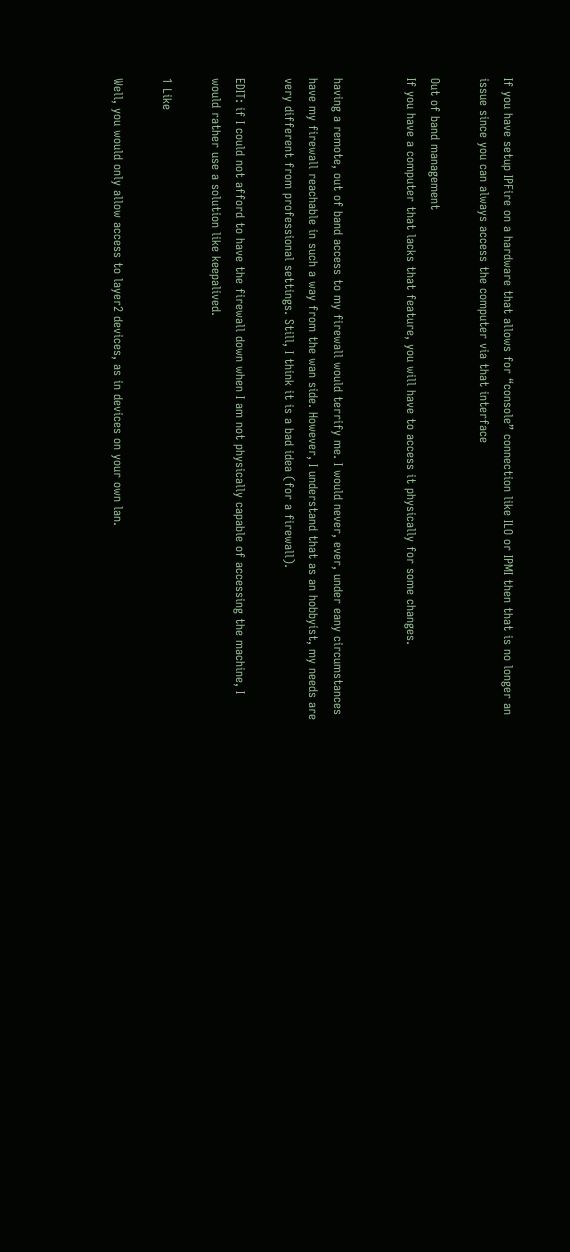If you have setup IPFire on a hardware that allows for “console” connection like ILO or IPMI then that is no longer an issue since you can always access the computer via that interface

Out of band management
If you have a computer that lacks that feature, you will have to access it physically for some changes.


having a remote, out of band access to my firewall would terrify me. I would never, ever, under eany circumstances have my firewall reachable in such a way from the wan side. However, I understand that as an hobbyist, my needs are very different from professional settings. Still, I think it is a bad idea (for a firewall).

EDIT: if I could not afford to have the firewall down when I am not physically capable of accessing the machine, I would rather use a solution like keepalived.

1 Like

Well, you would only allow access to layer2 devices, as in devices on your own lan.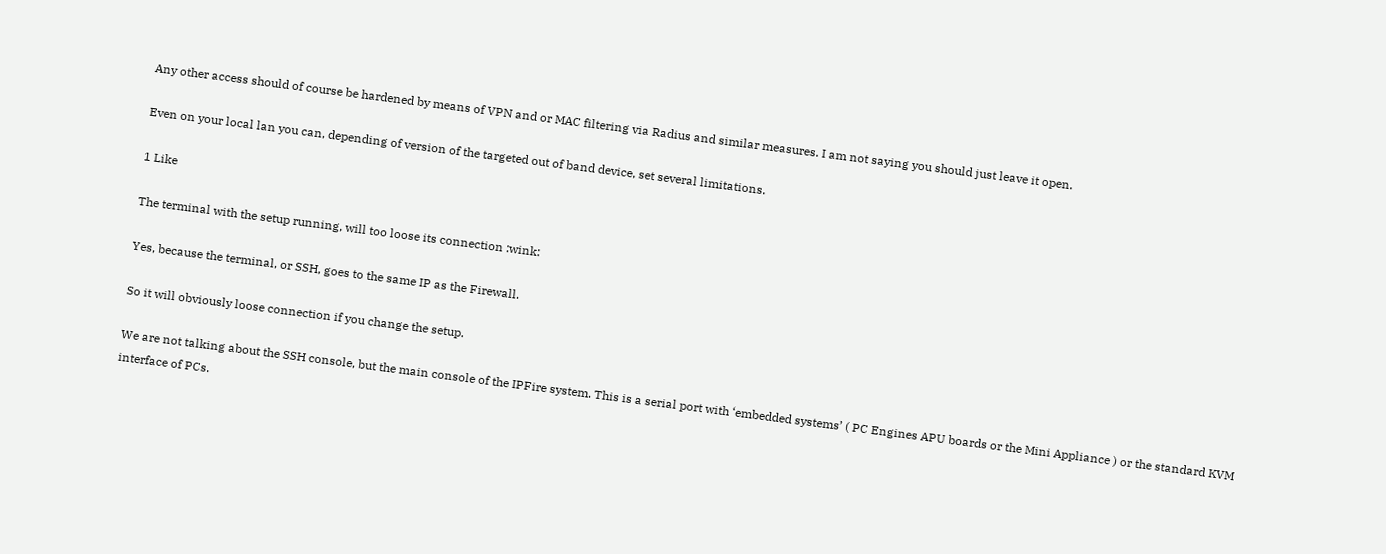Any other access should of course be hardened by means of VPN and or MAC filtering via Radius and similar measures. I am not saying you should just leave it open.

Even on your local lan you can, depending of version of the targeted out of band device, set several limitations.

1 Like

The terminal with the setup running, will too loose its connection :wink:

Yes, because the terminal, or SSH, goes to the same IP as the Firewall.

So it will obviously loose connection if you change the setup.

We are not talking about the SSH console, but the main console of the IPFire system. This is a serial port with ‘embedded systems’ ( PC Engines APU boards or the Mini Appliance ) or the standard KVM interface of PCs.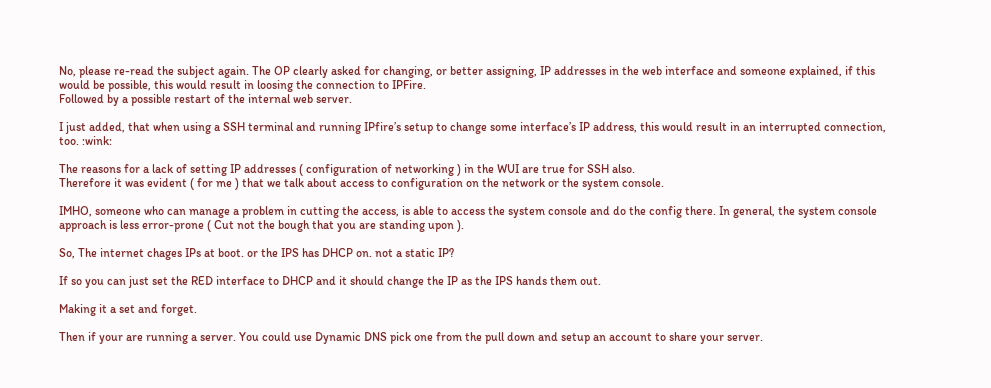No, please re-read the subject again. The OP clearly asked for changing, or better assigning, IP addresses in the web interface and someone explained, if this would be possible, this would result in loosing the connection to IPFire.
Followed by a possible restart of the internal web server.

I just added, that when using a SSH terminal and running IPfire’s setup to change some interface’s IP address, this would result in an interrupted connection, too. :wink:

The reasons for a lack of setting IP addresses ( configuration of networking ) in the WUI are true for SSH also.
Therefore it was evident ( for me ) that we talk about access to configuration on the network or the system console.

IMHO, someone who can manage a problem in cutting the access, is able to access the system console and do the config there. In general, the system console approach is less error-prone ( Cut not the bough that you are standing upon ).

So, The internet chages IPs at boot. or the IPS has DHCP on. not a static IP?

If so you can just set the RED interface to DHCP and it should change the IP as the IPS hands them out.

Making it a set and forget.

Then if your are running a server. You could use Dynamic DNS pick one from the pull down and setup an account to share your server.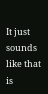It just sounds like that is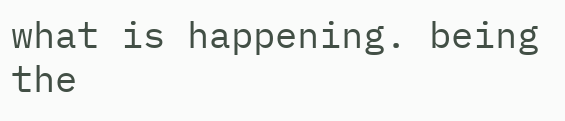what is happening. being the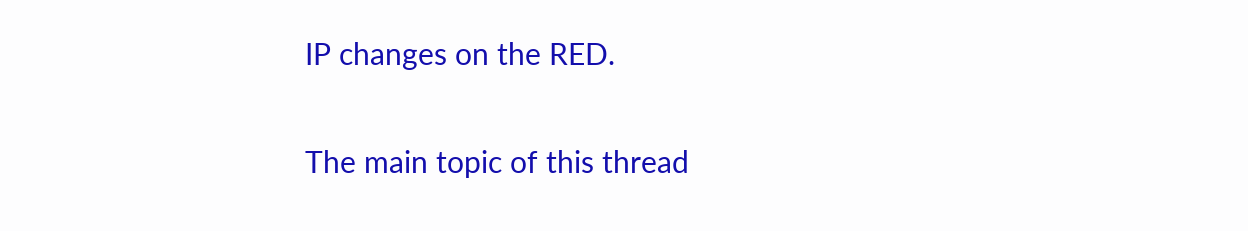IP changes on the RED.

The main topic of this thread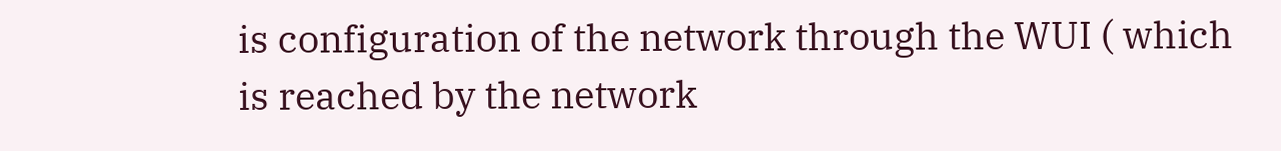is configuration of the network through the WUI ( which is reached by the network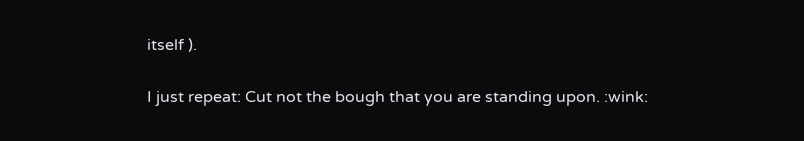itself ).

I just repeat: Cut not the bough that you are standing upon. :wink: